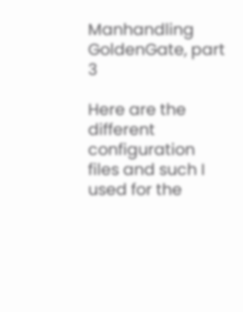Manhandling GoldenGate, part 3

Here are the different configuration files and such I used for the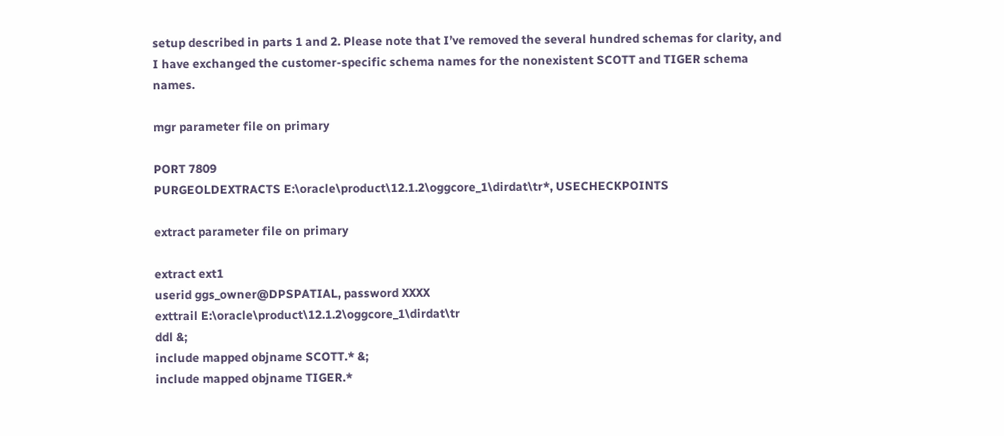setup described in parts 1 and 2. Please note that I’ve removed the several hundred schemas for clarity, and I have exchanged the customer-specific schema names for the nonexistent SCOTT and TIGER schema names.

mgr parameter file on primary

PORT 7809
PURGEOLDEXTRACTS E:\oracle\product\12.1.2\oggcore_1\dirdat\tr*, USECHECKPOINTS

extract parameter file on primary

extract ext1
userid ggs_owner@DPSPATIAL, password XXXX
exttrail E:\oracle\product\12.1.2\oggcore_1\dirdat\tr
ddl &;
include mapped objname SCOTT.* &;
include mapped objname TIGER.*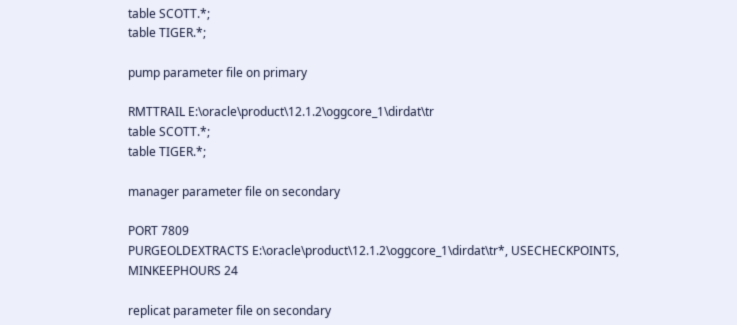table SCOTT.*;
table TIGER.*;

pump parameter file on primary

RMTTRAIL E:\oracle\product\12.1.2\oggcore_1\dirdat\tr
table SCOTT.*;
table TIGER.*;

manager parameter file on secondary

PORT 7809
PURGEOLDEXTRACTS E:\oracle\product\12.1.2\oggcore_1\dirdat\tr*, USECHECKPOINTS, MINKEEPHOURS 24

replicat parameter file on secondary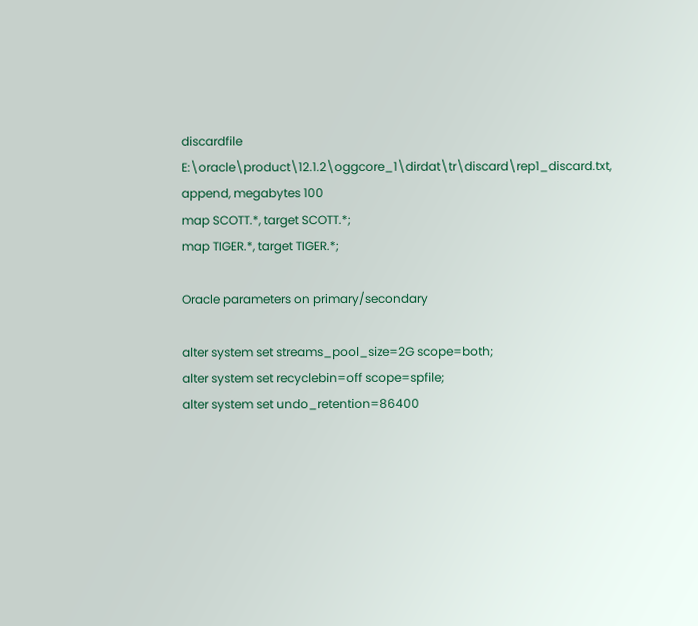discardfile E:\oracle\product\12.1.2\oggcore_1\dirdat\tr\discard\rep1_discard.txt, append, megabytes 100
map SCOTT.*, target SCOTT.*;
map TIGER.*, target TIGER.*;

Oracle parameters on primary/secondary

alter system set streams_pool_size=2G scope=both;
alter system set recyclebin=off scope=spfile;
alter system set undo_retention=86400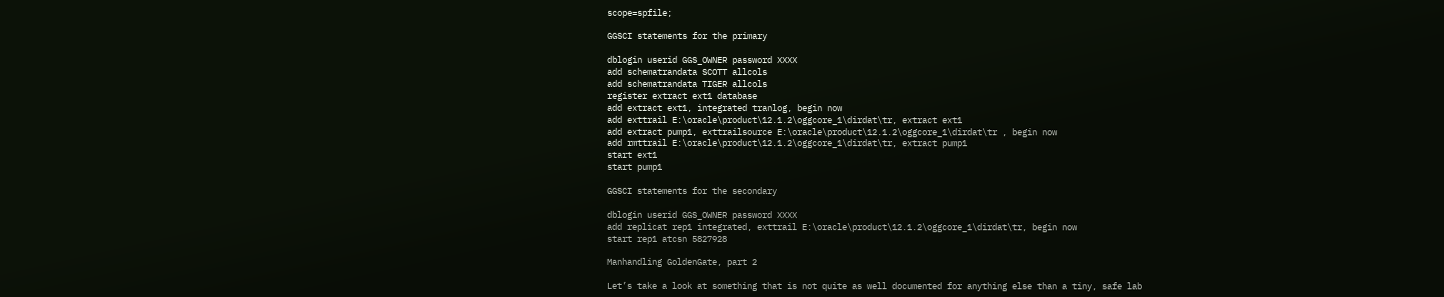scope=spfile;

GGSCI statements for the primary

dblogin userid GGS_OWNER password XXXX
add schematrandata SCOTT allcols
add schematrandata TIGER allcols
register extract ext1 database
add extract ext1, integrated tranlog, begin now
add exttrail E:\oracle\product\12.1.2\oggcore_1\dirdat\tr, extract ext1
add extract pump1, exttrailsource E:\oracle\product\12.1.2\oggcore_1\dirdat\tr , begin now
add rmttrail E:\oracle\product\12.1.2\oggcore_1\dirdat\tr, extract pump1
start ext1
start pump1

GGSCI statements for the secondary

dblogin userid GGS_OWNER password XXXX
add replicat rep1 integrated, exttrail E:\oracle\product\12.1.2\oggcore_1\dirdat\tr, begin now
start rep1 atcsn 5827928

Manhandling GoldenGate, part 2

Let’s take a look at something that is not quite as well documented for anything else than a tiny, safe lab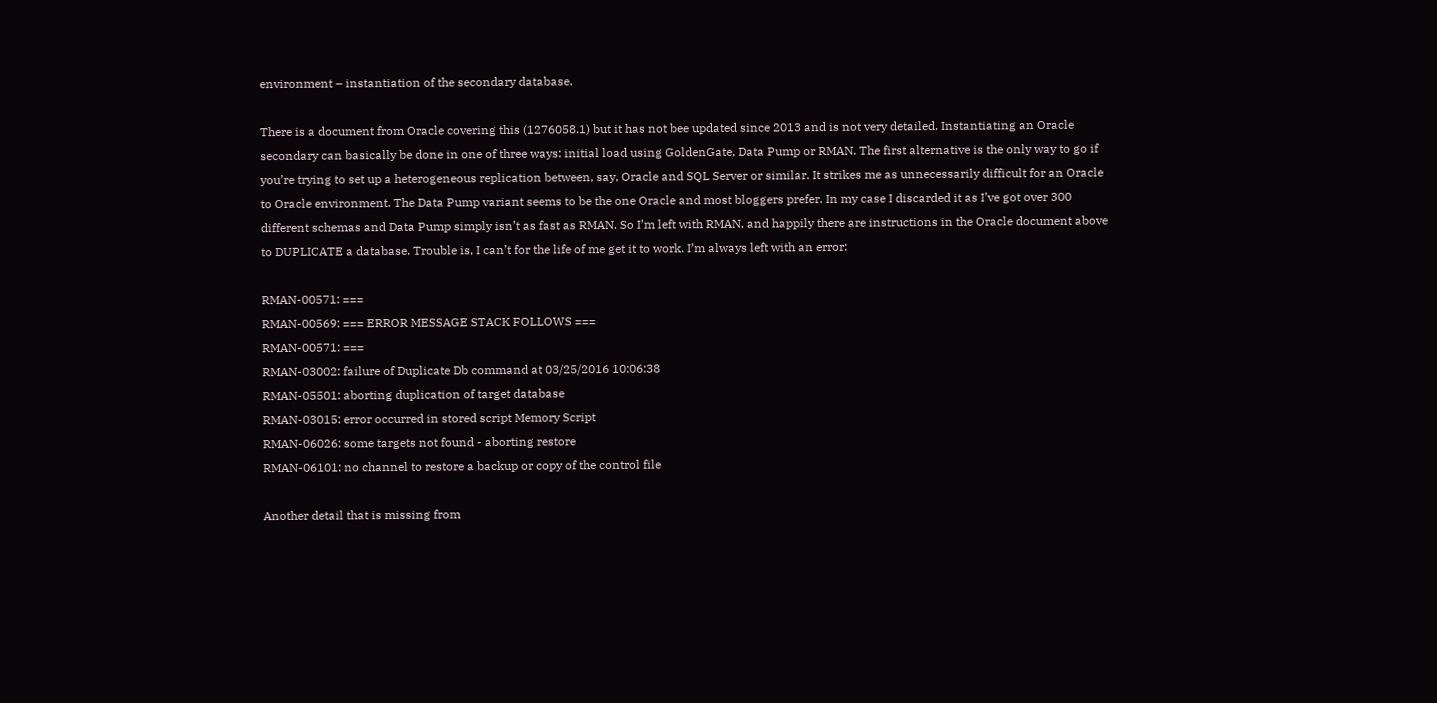environment – instantiation of the secondary database.

There is a document from Oracle covering this (1276058.1) but it has not bee updated since 2013 and is not very detailed. Instantiating an Oracle secondary can basically be done in one of three ways: initial load using GoldenGate, Data Pump or RMAN. The first alternative is the only way to go if you’re trying to set up a heterogeneous replication between, say, Oracle and SQL Server or similar. It strikes me as unnecessarily difficult for an Oracle to Oracle environment. The Data Pump variant seems to be the one Oracle and most bloggers prefer. In my case I discarded it as I’ve got over 300 different schemas and Data Pump simply isn’t as fast as RMAN. So I’m left with RMAN, and happily there are instructions in the Oracle document above to DUPLICATE a database. Trouble is, I can’t for the life of me get it to work. I’m always left with an error:

RMAN-00571: ===
RMAN-00569: === ERROR MESSAGE STACK FOLLOWS ===
RMAN-00571: ===
RMAN-03002: failure of Duplicate Db command at 03/25/2016 10:06:38
RMAN-05501: aborting duplication of target database
RMAN-03015: error occurred in stored script Memory Script
RMAN-06026: some targets not found - aborting restore
RMAN-06101: no channel to restore a backup or copy of the control file

Another detail that is missing from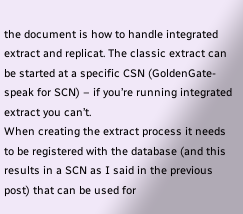the document is how to handle integrated extract and replicat. The classic extract can be started at a specific CSN (GoldenGate-speak for SCN) – if you’re running integrated extract you can’t.
When creating the extract process it needs to be registered with the database (and this results in a SCN as I said in the previous post) that can be used for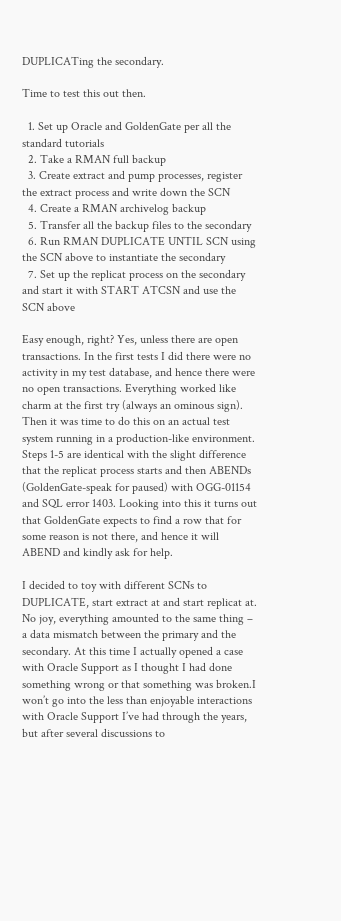DUPLICATing the secondary.

Time to test this out then.

  1. Set up Oracle and GoldenGate per all the standard tutorials
  2. Take a RMAN full backup
  3. Create extract and pump processes, register the extract process and write down the SCN
  4. Create a RMAN archivelog backup
  5. Transfer all the backup files to the secondary
  6. Run RMAN DUPLICATE UNTIL SCN using the SCN above to instantiate the secondary
  7. Set up the replicat process on the secondary and start it with START ATCSN and use the SCN above

Easy enough, right? Yes, unless there are open transactions. In the first tests I did there were no activity in my test database, and hence there were no open transactions. Everything worked like charm at the first try (always an ominous sign).
Then it was time to do this on an actual test system running in a production-like environment. Steps 1-5 are identical with the slight difference that the replicat process starts and then ABENDs (GoldenGate-speak for paused) with OGG-01154 and SQL error 1403. Looking into this it turns out that GoldenGate expects to find a row that for some reason is not there, and hence it will ABEND and kindly ask for help.

I decided to toy with different SCNs to DUPLICATE, start extract at and start replicat at. No joy, everything amounted to the same thing – a data mismatch between the primary and the secondary. At this time I actually opened a case with Oracle Support as I thought I had done something wrong or that something was broken.I won’t go into the less than enjoyable interactions with Oracle Support I’ve had through the years, but after several discussions to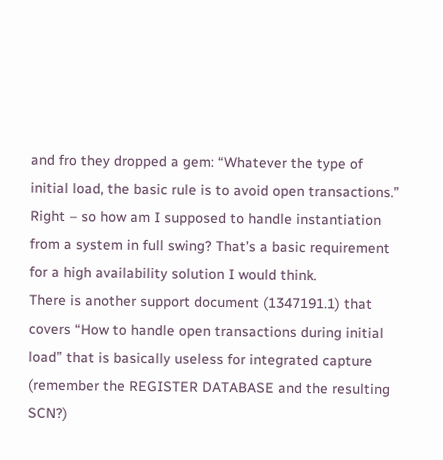and fro they dropped a gem: “Whatever the type of initial load, the basic rule is to avoid open transactions.” Right – so how am I supposed to handle instantiation from a system in full swing? That’s a basic requirement for a high availability solution I would think.
There is another support document (1347191.1) that covers “How to handle open transactions during initial load” that is basically useless for integrated capture (remember the REGISTER DATABASE and the resulting SCN?)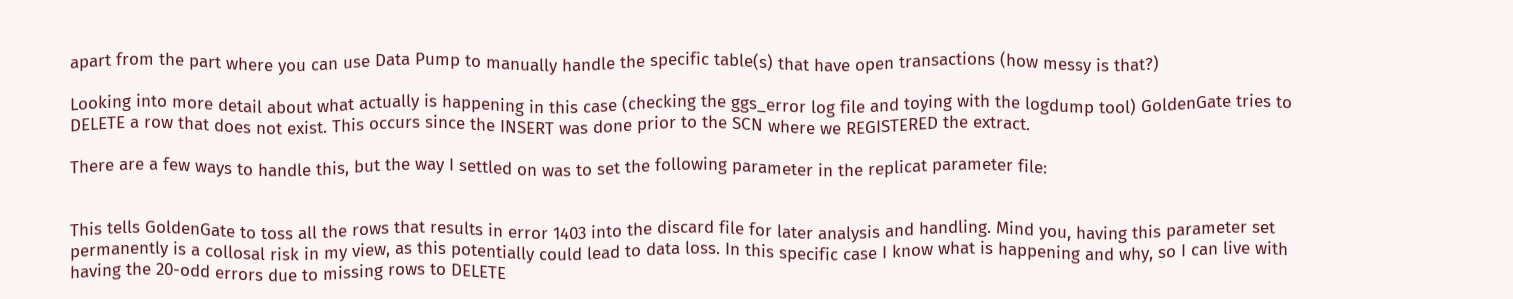apart from the part where you can use Data Pump to manually handle the specific table(s) that have open transactions (how messy is that?)

Looking into more detail about what actually is happening in this case (checking the ggs_error log file and toying with the logdump tool) GoldenGate tries to DELETE a row that does not exist. This occurs since the INSERT was done prior to the SCN where we REGISTERED the extract.

There are a few ways to handle this, but the way I settled on was to set the following parameter in the replicat parameter file:


This tells GoldenGate to toss all the rows that results in error 1403 into the discard file for later analysis and handling. Mind you, having this parameter set permanently is a collosal risk in my view, as this potentially could lead to data loss. In this specific case I know what is happening and why, so I can live with having the 20-odd errors due to missing rows to DELETE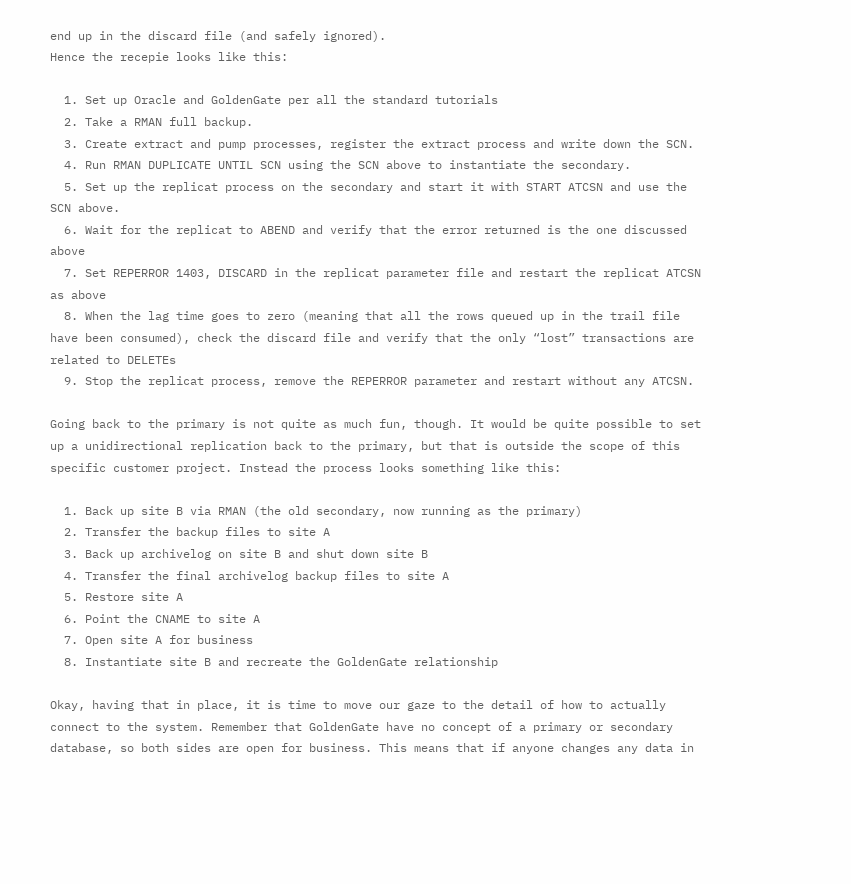end up in the discard file (and safely ignored).
Hence the recepie looks like this:

  1. Set up Oracle and GoldenGate per all the standard tutorials
  2. Take a RMAN full backup.
  3. Create extract and pump processes, register the extract process and write down the SCN.
  4. Run RMAN DUPLICATE UNTIL SCN using the SCN above to instantiate the secondary.
  5. Set up the replicat process on the secondary and start it with START ATCSN and use the SCN above.
  6. Wait for the replicat to ABEND and verify that the error returned is the one discussed above
  7. Set REPERROR 1403, DISCARD in the replicat parameter file and restart the replicat ATCSN as above
  8. When the lag time goes to zero (meaning that all the rows queued up in the trail file have been consumed), check the discard file and verify that the only “lost” transactions are related to DELETEs
  9. Stop the replicat process, remove the REPERROR parameter and restart without any ATCSN.

Going back to the primary is not quite as much fun, though. It would be quite possible to set up a unidirectional replication back to the primary, but that is outside the scope of this specific customer project. Instead the process looks something like this:

  1. Back up site B via RMAN (the old secondary, now running as the primary)
  2. Transfer the backup files to site A
  3. Back up archivelog on site B and shut down site B
  4. Transfer the final archivelog backup files to site A
  5. Restore site A
  6. Point the CNAME to site A
  7. Open site A for business
  8. Instantiate site B and recreate the GoldenGate relationship

Okay, having that in place, it is time to move our gaze to the detail of how to actually connect to the system. Remember that GoldenGate have no concept of a primary or secondary database, so both sides are open for business. This means that if anyone changes any data in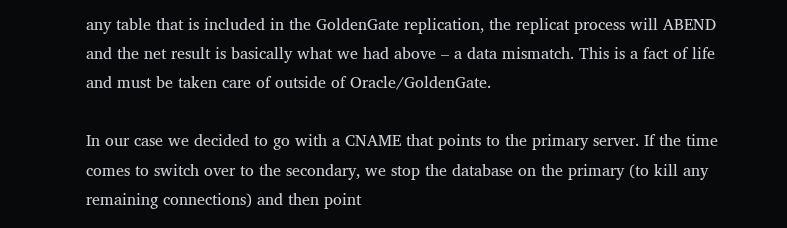any table that is included in the GoldenGate replication, the replicat process will ABEND and the net result is basically what we had above – a data mismatch. This is a fact of life and must be taken care of outside of Oracle/GoldenGate.

In our case we decided to go with a CNAME that points to the primary server. If the time comes to switch over to the secondary, we stop the database on the primary (to kill any remaining connections) and then point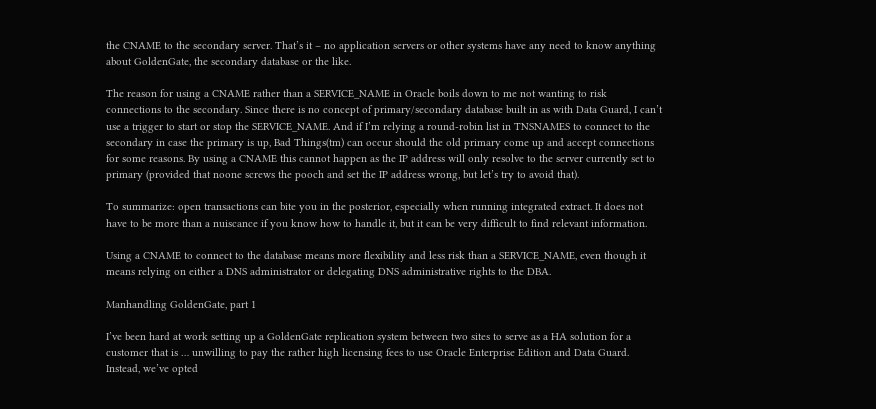the CNAME to the secondary server. That’s it – no application servers or other systems have any need to know anything about GoldenGate, the secondary database or the like.

The reason for using a CNAME rather than a SERVICE_NAME in Oracle boils down to me not wanting to risk connections to the secondary. Since there is no concept of primary/secondary database built in as with Data Guard, I can’t use a trigger to start or stop the SERVICE_NAME. And if I’m relying a round-robin list in TNSNAMES to connect to the secondary in case the primary is up, Bad Things(tm) can occur should the old primary come up and accept connections for some reasons. By using a CNAME this cannot happen as the IP address will only resolve to the server currently set to primary (provided that noone screws the pooch and set the IP address wrong, but let’s try to avoid that).

To summarize: open transactions can bite you in the posterior, especially when running integrated extract. It does not have to be more than a nuiscance if you know how to handle it, but it can be very difficult to find relevant information.

Using a CNAME to connect to the database means more flexibility and less risk than a SERVICE_NAME, even though it means relying on either a DNS administrator or delegating DNS administrative rights to the DBA.

Manhandling GoldenGate, part 1

I’ve been hard at work setting up a GoldenGate replication system between two sites to serve as a HA solution for a customer that is … unwilling to pay the rather high licensing fees to use Oracle Enterprise Edition and Data Guard. Instead, we’ve opted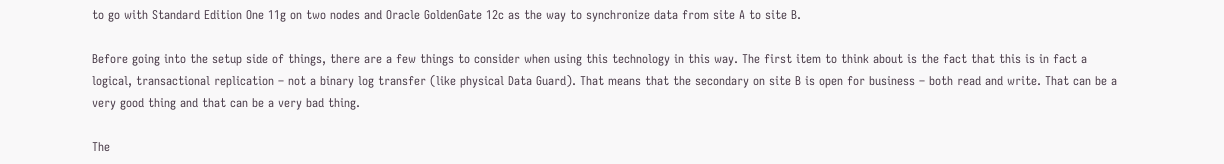to go with Standard Edition One 11g on two nodes and Oracle GoldenGate 12c as the way to synchronize data from site A to site B.

Before going into the setup side of things, there are a few things to consider when using this technology in this way. The first item to think about is the fact that this is in fact a logical, transactional replication – not a binary log transfer (like physical Data Guard). That means that the secondary on site B is open for business – both read and write. That can be a very good thing and that can be a very bad thing.

The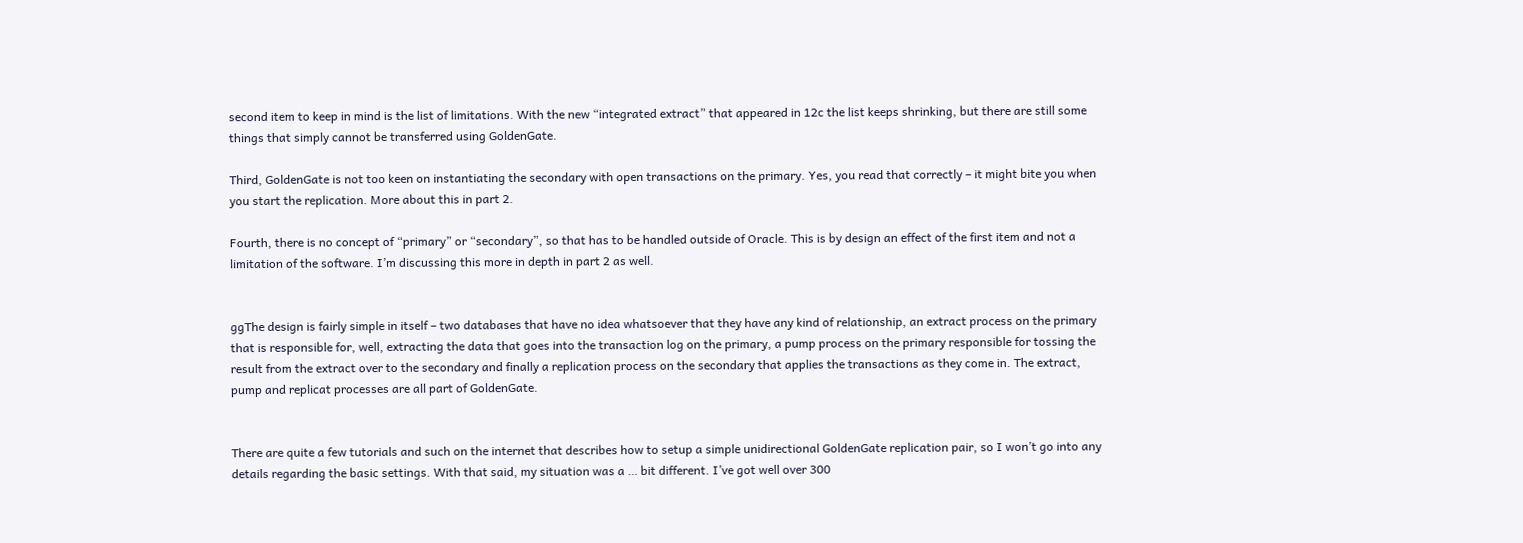second item to keep in mind is the list of limitations. With the new “integrated extract” that appeared in 12c the list keeps shrinking, but there are still some things that simply cannot be transferred using GoldenGate.

Third, GoldenGate is not too keen on instantiating the secondary with open transactions on the primary. Yes, you read that correctly – it might bite you when you start the replication. More about this in part 2.

Fourth, there is no concept of “primary” or “secondary”, so that has to be handled outside of Oracle. This is by design an effect of the first item and not a limitation of the software. I’m discussing this more in depth in part 2 as well.


ggThe design is fairly simple in itself – two databases that have no idea whatsoever that they have any kind of relationship, an extract process on the primary that is responsible for, well, extracting the data that goes into the transaction log on the primary, a pump process on the primary responsible for tossing the result from the extract over to the secondary and finally a replication process on the secondary that applies the transactions as they come in. The extract, pump and replicat processes are all part of GoldenGate.


There are quite a few tutorials and such on the internet that describes how to setup a simple unidirectional GoldenGate replication pair, so I won’t go into any details regarding the basic settings. With that said, my situation was a … bit different. I’ve got well over 300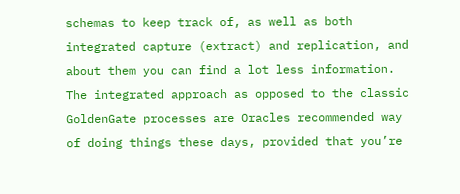schemas to keep track of, as well as both integrated capture (extract) and replication, and about them you can find a lot less information.
The integrated approach as opposed to the classic GoldenGate processes are Oracles recommended way of doing things these days, provided that you’re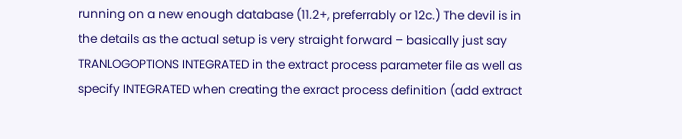running on a new enough database (11.2+, preferrably or 12c.) The devil is in the details as the actual setup is very straight forward – basically just say TRANLOGOPTIONS INTEGRATED in the extract process parameter file as well as specify INTEGRATED when creating the exract process definition (add extract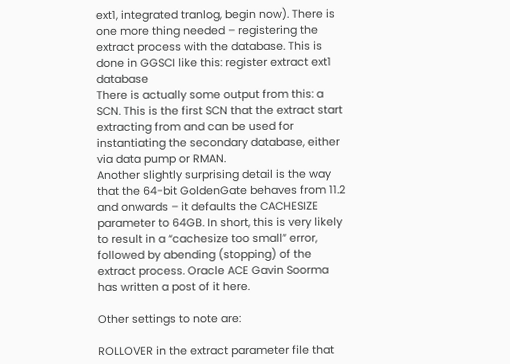ext1, integrated tranlog, begin now). There is one more thing needed – registering the extract process with the database. This is done in GGSCI like this: register extract ext1 database
There is actually some output from this: a SCN. This is the first SCN that the extract start extracting from and can be used for instantiating the secondary database, either via data pump or RMAN.
Another slightly surprising detail is the way that the 64-bit GoldenGate behaves from 11.2 and onwards – it defaults the CACHESIZE parameter to 64GB. In short, this is very likely to result in a “cachesize too small” error, followed by abending (stopping) of the extract process. Oracle ACE Gavin Soorma has written a post of it here.

Other settings to note are:

ROLLOVER in the extract parameter file that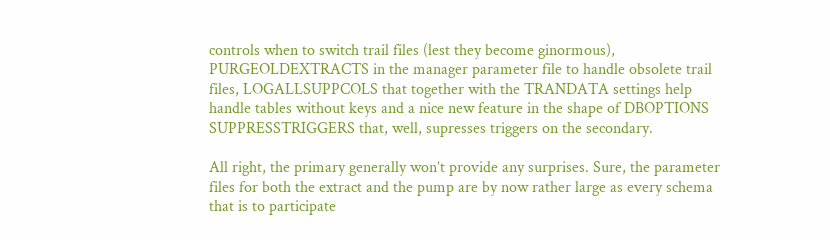controls when to switch trail files (lest they become ginormous), PURGEOLDEXTRACTS in the manager parameter file to handle obsolete trail files, LOGALLSUPPCOLS that together with the TRANDATA settings help handle tables without keys and a nice new feature in the shape of DBOPTIONS SUPPRESSTRIGGERS that, well, supresses triggers on the secondary.

All right, the primary generally won’t provide any surprises. Sure, the parameter files for both the extract and the pump are by now rather large as every schema that is to participate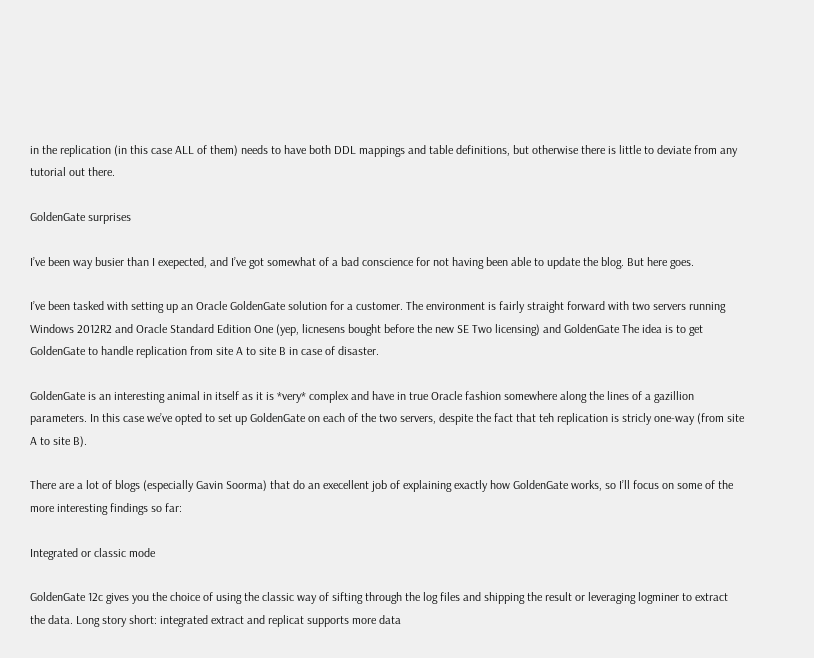in the replication (in this case ALL of them) needs to have both DDL mappings and table definitions, but otherwise there is little to deviate from any tutorial out there.

GoldenGate surprises

I’ve been way busier than I exepected, and I’ve got somewhat of a bad conscience for not having been able to update the blog. But here goes.

I’ve been tasked with setting up an Oracle GoldenGate solution for a customer. The environment is fairly straight forward with two servers running Windows 2012R2 and Oracle Standard Edition One (yep, licnesens bought before the new SE Two licensing) and GoldenGate The idea is to get GoldenGate to handle replication from site A to site B in case of disaster.

GoldenGate is an interesting animal in itself as it is *very* complex and have in true Oracle fashion somewhere along the lines of a gazillion parameters. In this case we’ve opted to set up GoldenGate on each of the two servers, despite the fact that teh replication is stricly one-way (from site A to site B).

There are a lot of blogs (especially Gavin Soorma) that do an execellent job of explaining exactly how GoldenGate works, so I’ll focus on some of the more interesting findings so far:

Integrated or classic mode

GoldenGate 12c gives you the choice of using the classic way of sifting through the log files and shipping the result or leveraging logminer to extract the data. Long story short: integrated extract and replicat supports more data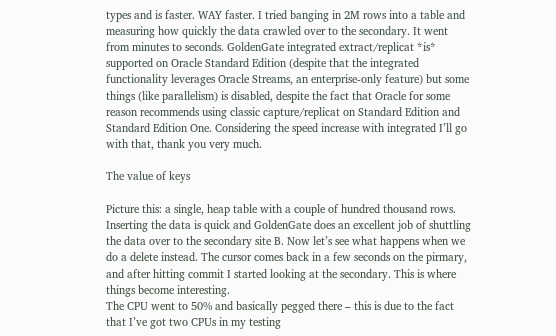types and is faster. WAY faster. I tried banging in 2M rows into a table and measuring how quickly the data crawled over to the secondary. It went from minutes to seconds. GoldenGate integrated extract/replicat *is* supported on Oracle Standard Edition (despite that the integrated functionality leverages Oracle Streams, an enterprise-only feature) but some things (like parallelism) is disabled, despite the fact that Oracle for some reason recommends using classic capture/replicat on Standard Edition and Standard Edition One. Considering the speed increase with integrated I’ll go with that, thank you very much.

The value of keys

Picture this: a single, heap table with a couple of hundred thousand rows. Inserting the data is quick and GoldenGate does an excellent job of shuttling the data over to the secondary site B. Now let’s see what happens when we do a delete instead. The cursor comes back in a few seconds on the pirmary, and after hitting commit I started looking at the secondary. This is where things become interesting.
The CPU went to 50% and basically pegged there – this is due to the fact that I’ve got two CPUs in my testing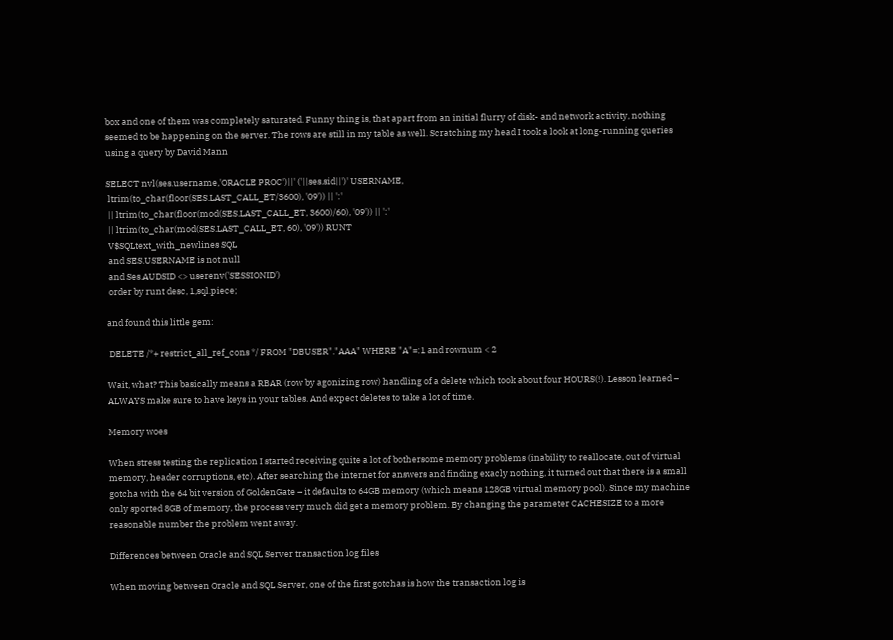box and one of them was completely saturated. Funny thing is, that apart from an initial flurry of disk- and network activity, nothing seemed to be happening on the server. The rows are still in my table as well. Scratching my head I took a look at long-running queries using a query by David Mann

SELECT nvl(ses.username,'ORACLE PROC')||' ('||ses.sid||')' USERNAME,
 ltrim(to_char(floor(SES.LAST_CALL_ET/3600), '09')) || ':'
 || ltrim(to_char(floor(mod(SES.LAST_CALL_ET, 3600)/60), '09')) || ':'
 || ltrim(to_char(mod(SES.LAST_CALL_ET, 60), '09')) RUNT
 V$SQLtext_with_newlines SQL
 and SES.USERNAME is not null
 and Ses.AUDSID <> userenv('SESSIONID')
 order by runt desc, 1,sql.piece;

and found this little gem:

 DELETE /*+ restrict_all_ref_cons */ FROM "DBUSER"."AAA" WHERE "A"=:1 and rownum < 2

Wait, what? This basically means a RBAR (row by agonizing row) handling of a delete which took about four HOURS(!). Lesson learned – ALWAYS make sure to have keys in your tables. And expect deletes to take a lot of time.

Memory woes

When stress testing the replication I started receiving quite a lot of bothersome memory problems (inability to reallocate, out of virtual memory, header corruptions, etc). After searching the internet for answers and finding exacly nothing, it turned out that there is a small gotcha with the 64 bit version of GoldenGate – it defaults to 64GB memory (which means 128GB virtual memory pool). Since my machine only sported 8GB of memory, the process very much did get a memory problem. By changing the parameter CACHESIZE to a more reasonable number the problem went away.

Differences between Oracle and SQL Server transaction log files

When moving between Oracle and SQL Server, one of the first gotchas is how the transaction log is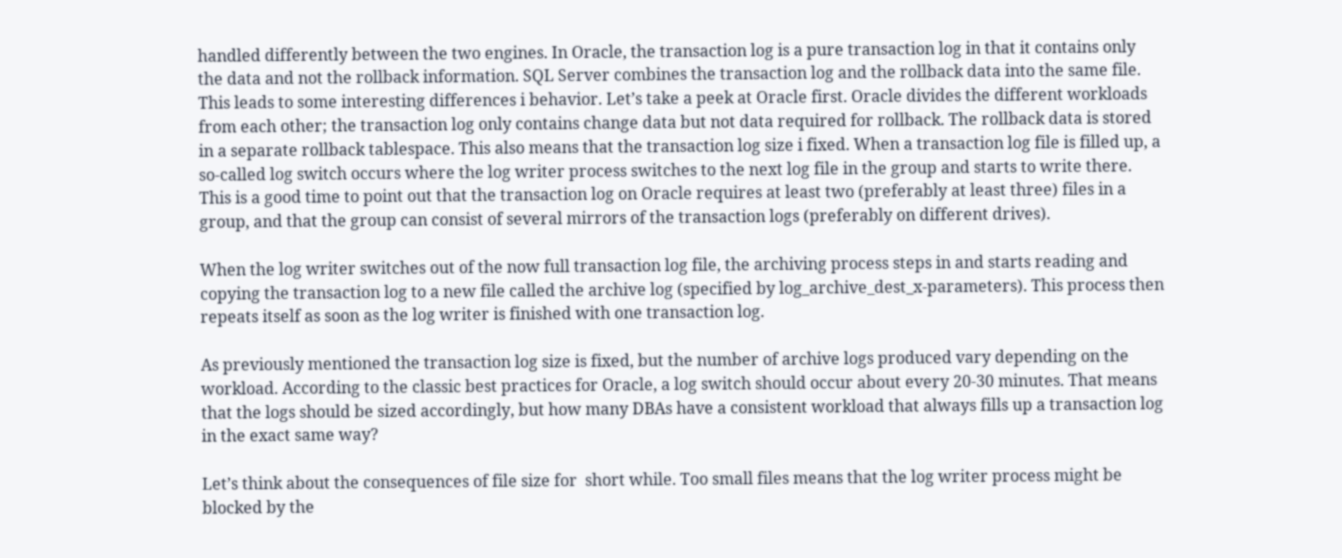handled differently between the two engines. In Oracle, the transaction log is a pure transaction log in that it contains only the data and not the rollback information. SQL Server combines the transaction log and the rollback data into the same file.
This leads to some interesting differences i behavior. Let’s take a peek at Oracle first. Oracle divides the different workloads from each other; the transaction log only contains change data but not data required for rollback. The rollback data is stored in a separate rollback tablespace. This also means that the transaction log size i fixed. When a transaction log file is filled up, a so-called log switch occurs where the log writer process switches to the next log file in the group and starts to write there.  This is a good time to point out that the transaction log on Oracle requires at least two (preferably at least three) files in a group, and that the group can consist of several mirrors of the transaction logs (preferably on different drives).

When the log writer switches out of the now full transaction log file, the archiving process steps in and starts reading and copying the transaction log to a new file called the archive log (specified by log_archive_dest_x-parameters). This process then repeats itself as soon as the log writer is finished with one transaction log.

As previously mentioned the transaction log size is fixed, but the number of archive logs produced vary depending on the workload. According to the classic best practices for Oracle, a log switch should occur about every 20-30 minutes. That means that the logs should be sized accordingly, but how many DBAs have a consistent workload that always fills up a transaction log in the exact same way?

Let’s think about the consequences of file size for  short while. Too small files means that the log writer process might be blocked by the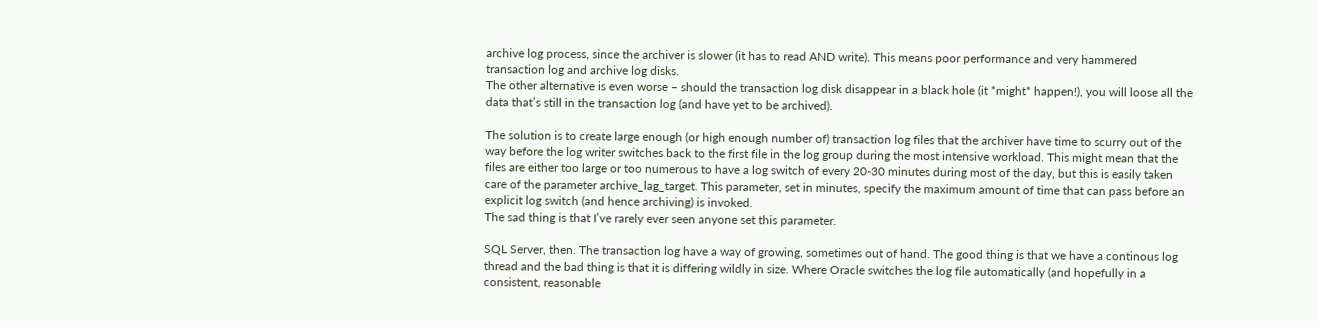archive log process, since the archiver is slower (it has to read AND write). This means poor performance and very hammered transaction log and archive log disks.
The other alternative is even worse – should the transaction log disk disappear in a black hole (it *might* happen!), you will loose all the data that’s still in the transaction log (and have yet to be archived).

The solution is to create large enough (or high enough number of) transaction log files that the archiver have time to scurry out of the way before the log writer switches back to the first file in the log group during the most intensive workload. This might mean that the files are either too large or too numerous to have a log switch of every 20-30 minutes during most of the day, but this is easily taken care of the parameter archive_lag_target. This parameter, set in minutes, specify the maximum amount of time that can pass before an explicit log switch (and hence archiving) is invoked.
The sad thing is that I’ve rarely ever seen anyone set this parameter.

SQL Server, then. The transaction log have a way of growing, sometimes out of hand. The good thing is that we have a continous log thread and the bad thing is that it is differing wildly in size. Where Oracle switches the log file automatically (and hopefully in a consistent, reasonable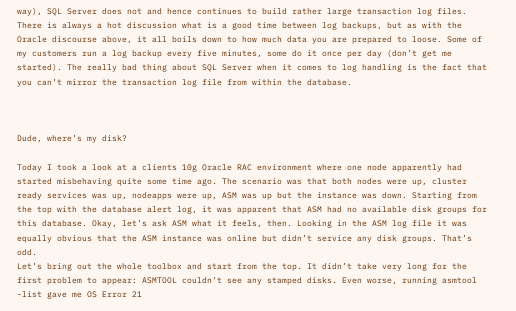way), SQL Server does not and hence continues to build rather large transaction log files. There is always a hot discussion what is a good time between log backups, but as with the Oracle discourse above, it all boils down to how much data you are prepared to loose. Some of my customers run a log backup every five minutes, some do it once per day (don’t get me started). The really bad thing about SQL Server when it comes to log handling is the fact that you can’t mirror the transaction log file from within the database.



Dude, where’s my disk?

Today I took a look at a clients 10g Oracle RAC environment where one node apparently had started misbehaving quite some time ago. The scenario was that both nodes were up, cluster ready services was up, nodeapps were up, ASM was up but the instance was down. Starting from the top with the database alert log, it was apparent that ASM had no available disk groups for this database. Okay, let’s ask ASM what it feels, then. Looking in the ASM log file it was equally obvious that the ASM instance was online but didn’t service any disk groups. That’s odd.
Let’s bring out the whole toolbox and start from the top. It didn’t take very long for the first problem to appear: ASMTOOL couldn’t see any stamped disks. Even worse, running asmtool -list gave me OS Error 21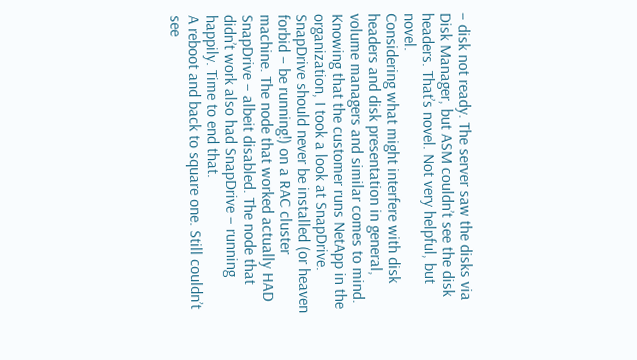– disk not ready. The server saw the disks via Disk Manager, but ASM couldn’t see the disk headers. That’s novel. Not very helpful, but novel.
Considering what might interfere with disk headers and disk presentation in general, volume managers and similar comes to mind. Knowing that the customer runs NetApp in the organization, I took a look at SnapDrive. SnapDrive should never be installed (or heaven forbid – be running!) on a RAC cluster machine. The node that worked actually HAD SnapDrive – albeit disabled. The node that didn’t work also had SnapDrive – running happily. Time to end that.
A reboot and back to square one. Still couldn’t see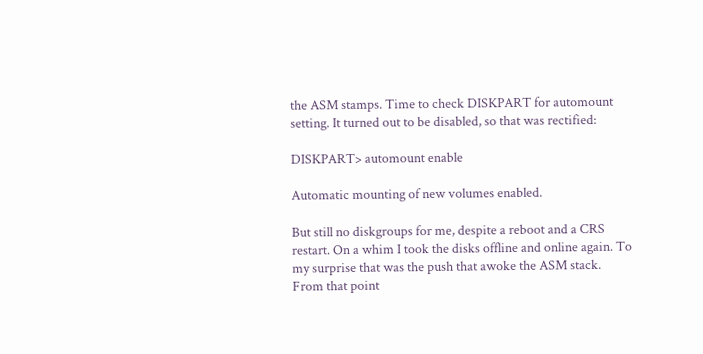the ASM stamps. Time to check DISKPART for automount setting. It turned out to be disabled, so that was rectified:

DISKPART> automount enable

Automatic mounting of new volumes enabled.

But still no diskgroups for me, despite a reboot and a CRS restart. On a whim I took the disks offline and online again. To my surprise that was the push that awoke the ASM stack. From that point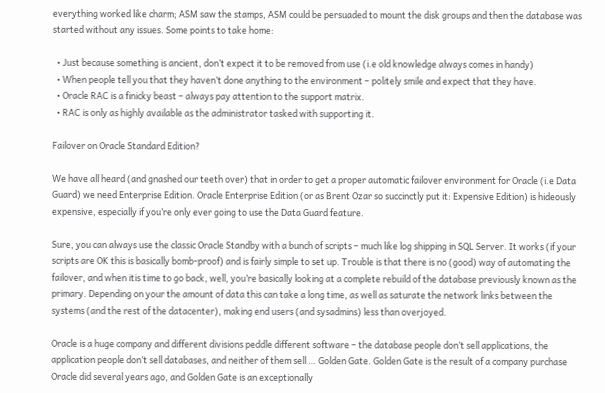everything worked like charm; ASM saw the stamps, ASM could be persuaded to mount the disk groups and then the database was started without any issues. Some points to take home:

  • Just because something is ancient, don’t expect it to be removed from use (i.e old knowledge always comes in handy)
  • When people tell you that they haven’t done anything to the environment – politely smile and expect that they have.
  • Oracle RAC is a finicky beast – always pay attention to the support matrix.
  • RAC is only as highly available as the administrator tasked with supporting it.

Failover on Oracle Standard Edition?

We have all heard (and gnashed our teeth over) that in order to get a proper automatic failover environment for Oracle (i.e Data Guard) we need Enterprise Edition. Oracle Enterprise Edition (or as Brent Ozar so succinctly put it: Expensive Edition) is hideously expensive, especially if you’re only ever going to use the Data Guard feature.

Sure, you can always use the classic Oracle Standby with a bunch of scripts – much like log shipping in SQL Server. It works (if your scripts are OK this is basically bomb-proof) and is fairly simple to set up. Trouble is that there is no (good) way of automating the failover, and when itis time to go back, well, you’re basically looking at a complete rebuild of the database previously known as the primary. Depending on your the amount of data this can take a long time, as well as saturate the network links between the systems (and the rest of the datacenter), making end users (and sysadmins) less than overjoyed.

Oracle is a huge company and different divisions peddle different software – the database people don’t sell applications, the application people don’t sell databases, and neither of them sell … Golden Gate. Golden Gate is the result of a company purchase Oracle did several years ago, and Golden Gate is an exceptionally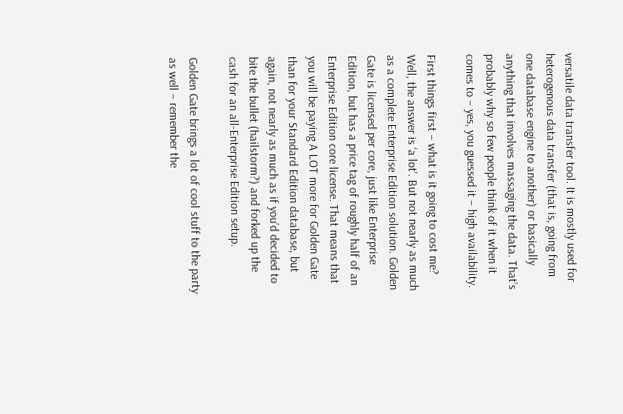versatile data transfer tool. It is mostly used for heterogenous data transfer (that is, going from one database engine to another) or basically anything that involves massaging the data. That’s probably why so few people think of it when it comes to – yes, you guessed it – high availability.

First things first – what is it going to cost me? Well, the answer is ‘a lot’. But not nearly as much as a complete Enterprise Edition solution. Golden Gate is licensed per core, just like Enterprise Edition, but has a price tag of roughly half of an Enterprise Edition core license. That means that you will be paying A LOT more for Golden Gate than for your Standard Edition database, but again, not nearly as much as if you’d decided to bite the bullet (hailstorm?) and forked up the cash for an all-Enterprise Edition setup.

Golden Gate brings a lot of cool stuff to the party as well – remember the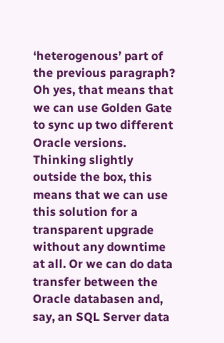‘heterogenous’ part of the previous paragraph? Oh yes, that means that we can use Golden Gate to sync up two different Oracle versions. Thinking slightly outside the box, this means that we can use this solution for a transparent upgrade without any downtime at all. Or we can do data transfer between the Oracle databasen and, say, an SQL Server data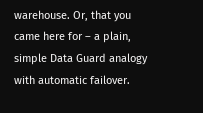warehouse. Or, that you came here for – a plain, simple Data Guard analogy with automatic failover.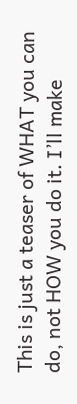This is just a teaser of WHAT you can do, not HOW you do it. I’ll make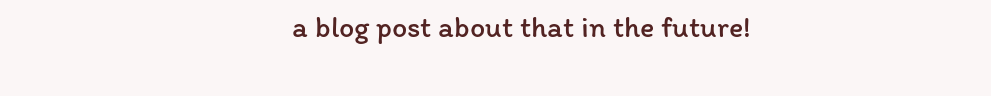a blog post about that in the future!